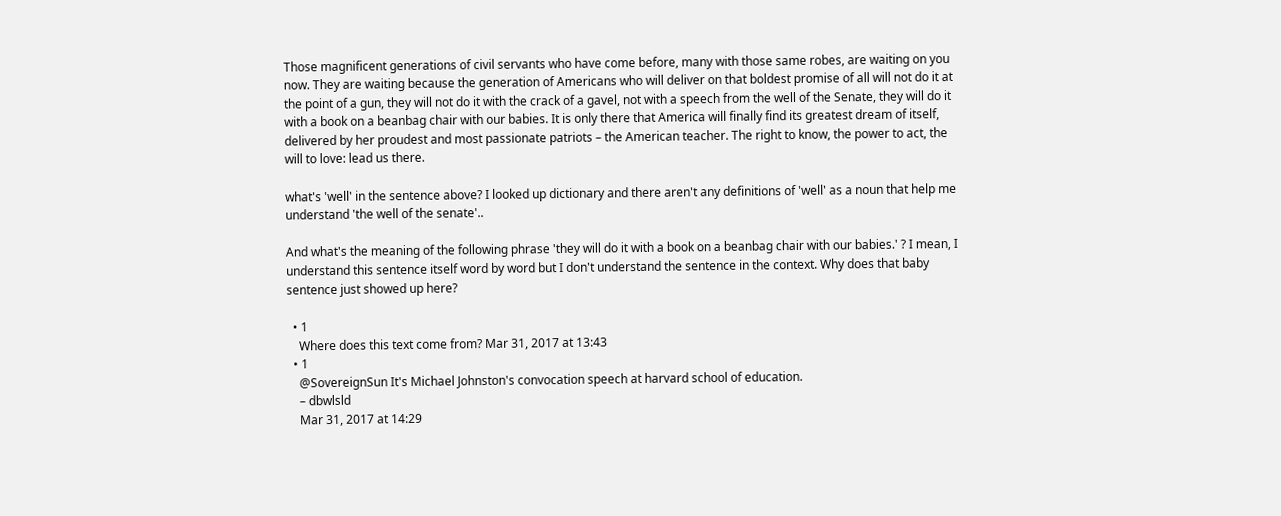Those magnificent generations of civil servants who have come before, many with those same robes, are waiting on you now. They are waiting because the generation of Americans who will deliver on that boldest promise of all will not do it at the point of a gun, they will not do it with the crack of a gavel, not with a speech from the well of the Senate, they will do it with a book on a beanbag chair with our babies. It is only there that America will finally find its greatest dream of itself, delivered by her proudest and most passionate patriots – the American teacher. The right to know, the power to act, the will to love: lead us there.

what's 'well' in the sentence above? I looked up dictionary and there aren't any definitions of 'well' as a noun that help me understand 'the well of the senate'..

And what's the meaning of the following phrase 'they will do it with a book on a beanbag chair with our babies.' ? I mean, I understand this sentence itself word by word but I don't understand the sentence in the context. Why does that baby sentence just showed up here?

  • 1
    Where does this text come from? Mar 31, 2017 at 13:43
  • 1
    @SovereignSun It's Michael Johnston's convocation speech at harvard school of education.
    – dbwlsld
    Mar 31, 2017 at 14:29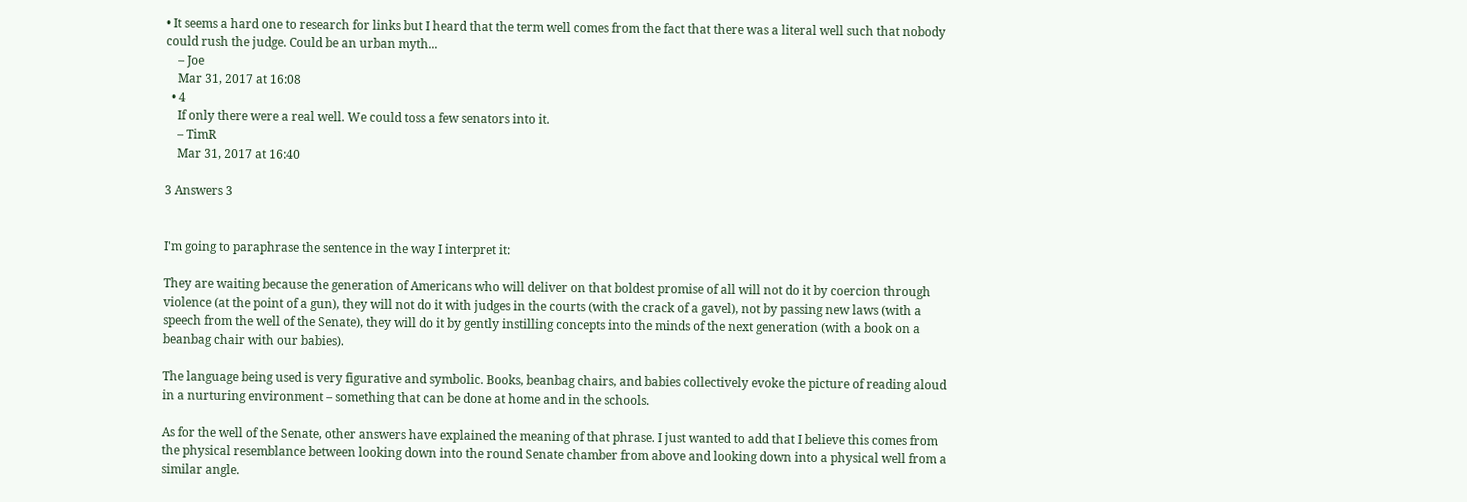• It seems a hard one to research for links but I heard that the term well comes from the fact that there was a literal well such that nobody could rush the judge. Could be an urban myth...
    – Joe
    Mar 31, 2017 at 16:08
  • 4
    If only there were a real well. We could toss a few senators into it.
    – TimR
    Mar 31, 2017 at 16:40

3 Answers 3


I'm going to paraphrase the sentence in the way I interpret it:

They are waiting because the generation of Americans who will deliver on that boldest promise of all will not do it by coercion through violence (at the point of a gun), they will not do it with judges in the courts (with the crack of a gavel), not by passing new laws (with a speech from the well of the Senate), they will do it by gently instilling concepts into the minds of the next generation (with a book on a beanbag chair with our babies).

The language being used is very figurative and symbolic. Books, beanbag chairs, and babies collectively evoke the picture of reading aloud in a nurturing environment – something that can be done at home and in the schools.

As for the well of the Senate, other answers have explained the meaning of that phrase. I just wanted to add that I believe this comes from the physical resemblance between looking down into the round Senate chamber from above and looking down into a physical well from a similar angle.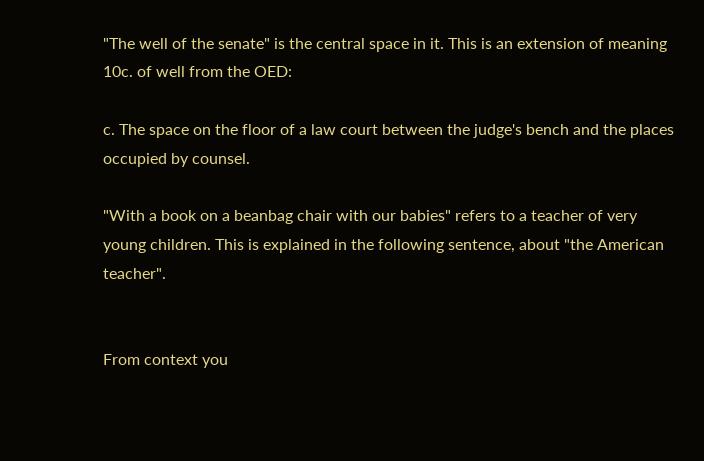"The well of the senate" is the central space in it. This is an extension of meaning 10c. of well from the OED:

c. The space on the floor of a law court between the judge's bench and the places occupied by counsel.

"With a book on a beanbag chair with our babies" refers to a teacher of very young children. This is explained in the following sentence, about "the American teacher".


From context you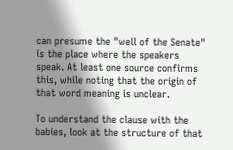can presume the "well of the Senate" is the place where the speakers speak. At least one source confirms this, while noting that the origin of that word meaning is unclear.

To understand the clause with the babies, look at the structure of that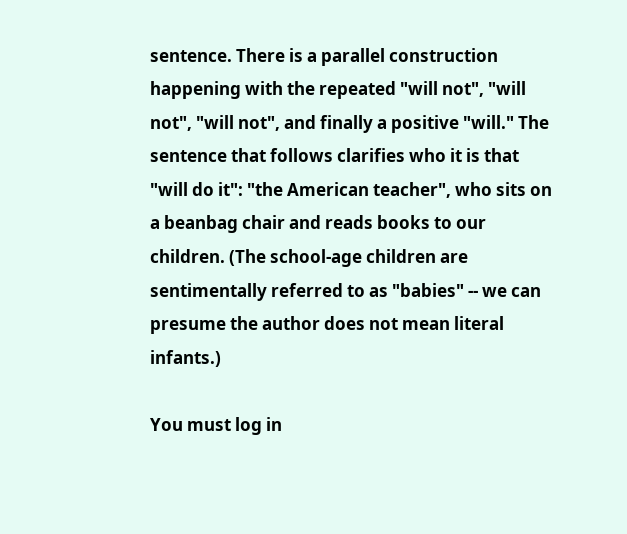sentence. There is a parallel construction happening with the repeated "will not", "will not", "will not", and finally a positive "will." The sentence that follows clarifies who it is that "will do it": "the American teacher", who sits on a beanbag chair and reads books to our children. (The school-age children are sentimentally referred to as "babies" -- we can presume the author does not mean literal infants.)

You must log in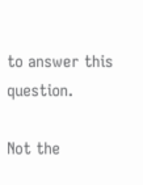to answer this question.

Not the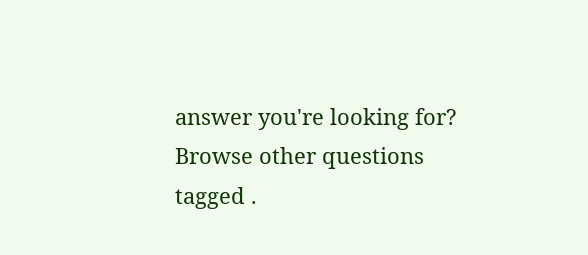answer you're looking for? Browse other questions tagged .